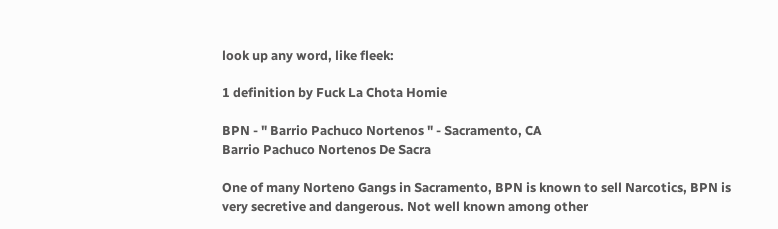look up any word, like fleek:

1 definition by Fuck La Chota Homie

BPN - " Barrio Pachuco Nortenos " - Sacramento, CA
Barrio Pachuco Nortenos De Sacra

One of many Norteno Gangs in Sacramento, BPN is known to sell Narcotics, BPN is very secretive and dangerous. Not well known among other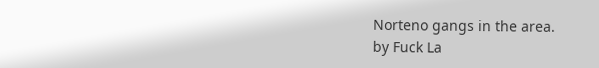Norteno gangs in the area.
by Fuck La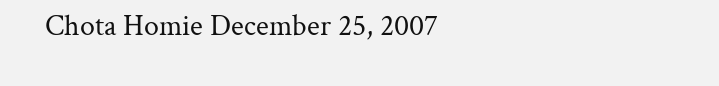Chota Homie December 25, 2007